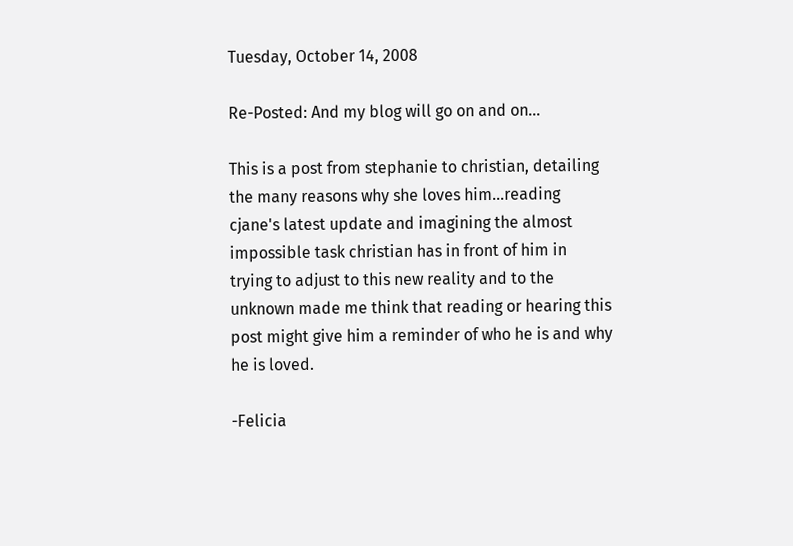Tuesday, October 14, 2008

Re-Posted: And my blog will go on and on...

This is a post from stephanie to christian, detailing the many reasons why she loves him...reading cjane's latest update and imagining the almost impossible task christian has in front of him in trying to adjust to this new reality and to the unknown made me think that reading or hearing this post might give him a reminder of who he is and why he is loved.

-Felicia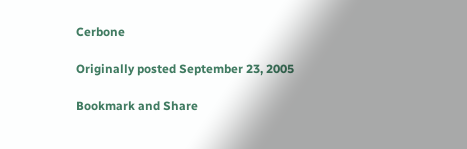Cerbone

Originally posted September 23, 2005

Bookmark and Share